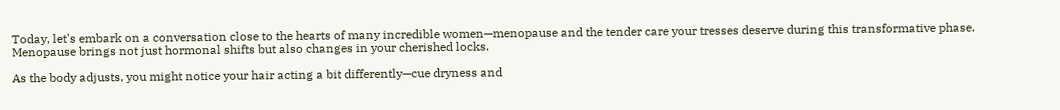Today, let's embark on a conversation close to the hearts of many incredible women—menopause and the tender care your tresses deserve during this transformative phase. Menopause brings not just hormonal shifts but also changes in your cherished locks.

As the body adjusts, you might notice your hair acting a bit differently—cue dryness and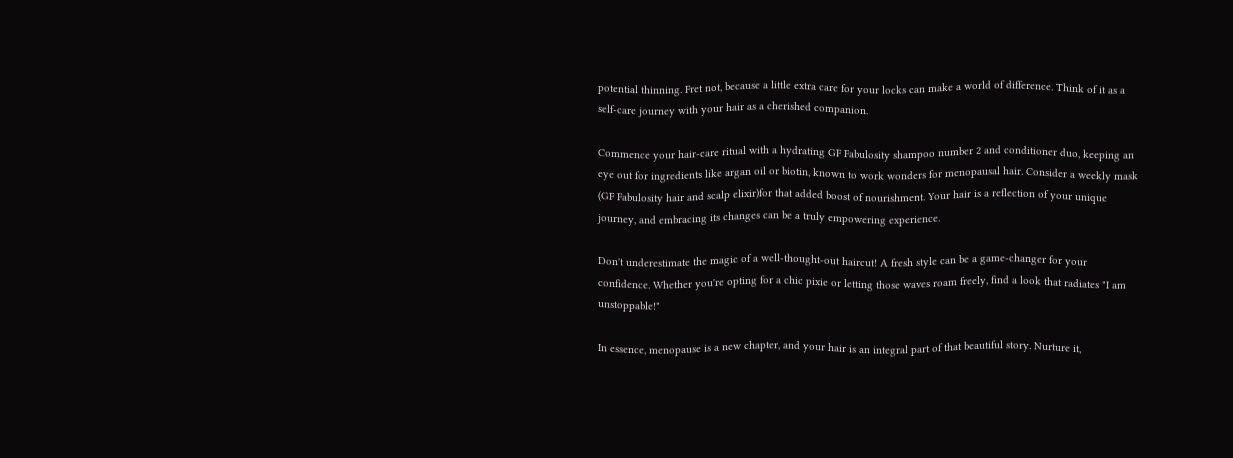potential thinning. Fret not, because a little extra care for your locks can make a world of difference. Think of it as a self-care journey with your hair as a cherished companion.

Commence your hair-care ritual with a hydrating GF Fabulosity shampoo number 2 and conditioner duo, keeping an eye out for ingredients like argan oil or biotin, known to work wonders for menopausal hair. Consider a weekly mask (GF Fabulosity hair and scalp elixir)for that added boost of nourishment. Your hair is a reflection of your unique journey, and embracing its changes can be a truly empowering experience.

Don't underestimate the magic of a well-thought-out haircut! A fresh style can be a game-changer for your confidence. Whether you're opting for a chic pixie or letting those waves roam freely, find a look that radiates "I am unstoppable!"

In essence, menopause is a new chapter, and your hair is an integral part of that beautiful story. Nurture it,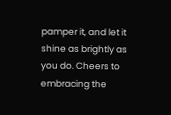pamper it, and let it shine as brightly as you do. Cheers to embracing the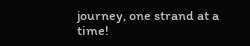journey, one strand at a time!